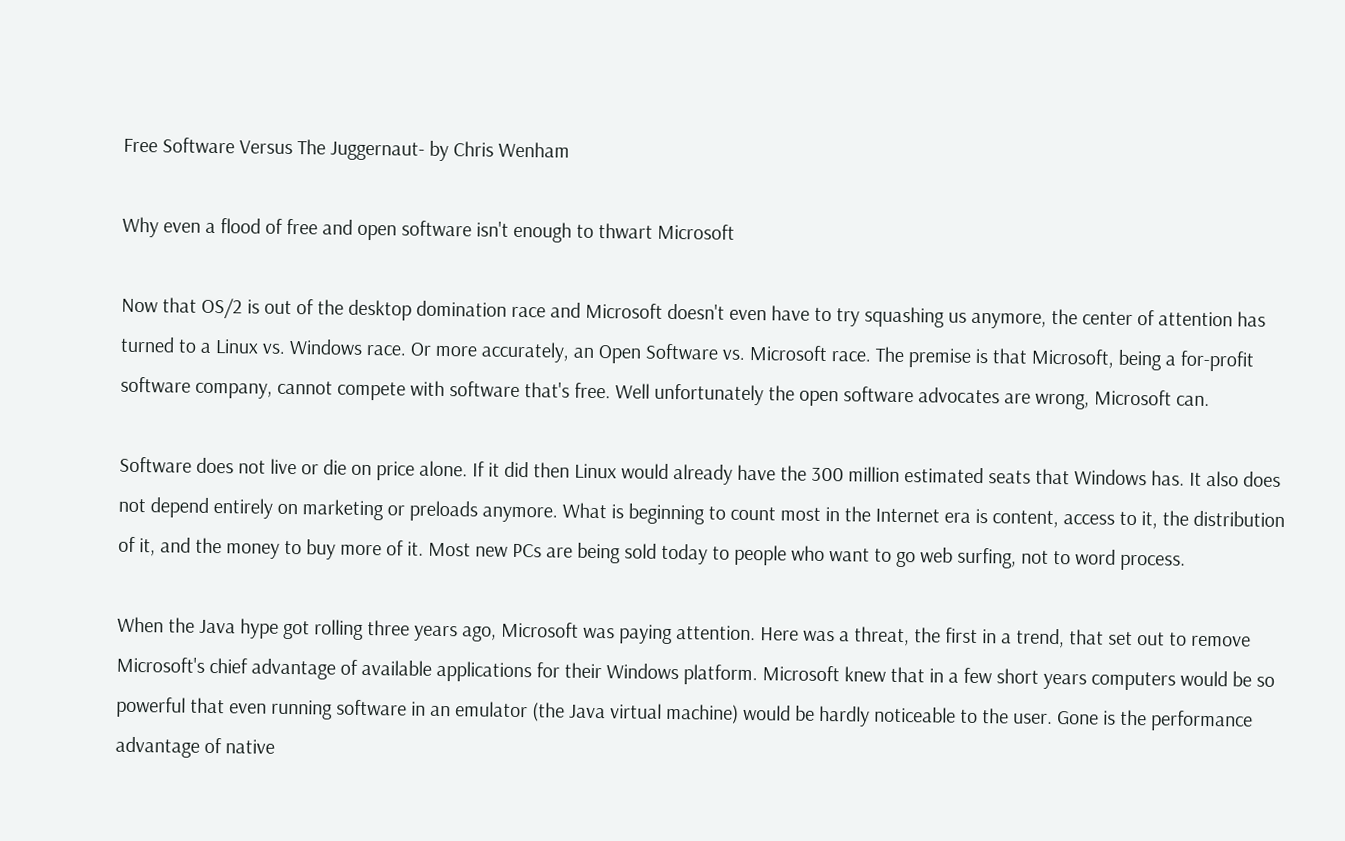Free Software Versus The Juggernaut- by Chris Wenham

Why even a flood of free and open software isn't enough to thwart Microsoft

Now that OS/2 is out of the desktop domination race and Microsoft doesn't even have to try squashing us anymore, the center of attention has turned to a Linux vs. Windows race. Or more accurately, an Open Software vs. Microsoft race. The premise is that Microsoft, being a for-profit software company, cannot compete with software that's free. Well unfortunately the open software advocates are wrong, Microsoft can.

Software does not live or die on price alone. If it did then Linux would already have the 300 million estimated seats that Windows has. It also does not depend entirely on marketing or preloads anymore. What is beginning to count most in the Internet era is content, access to it, the distribution of it, and the money to buy more of it. Most new PCs are being sold today to people who want to go web surfing, not to word process.

When the Java hype got rolling three years ago, Microsoft was paying attention. Here was a threat, the first in a trend, that set out to remove Microsoft's chief advantage of available applications for their Windows platform. Microsoft knew that in a few short years computers would be so powerful that even running software in an emulator (the Java virtual machine) would be hardly noticeable to the user. Gone is the performance advantage of native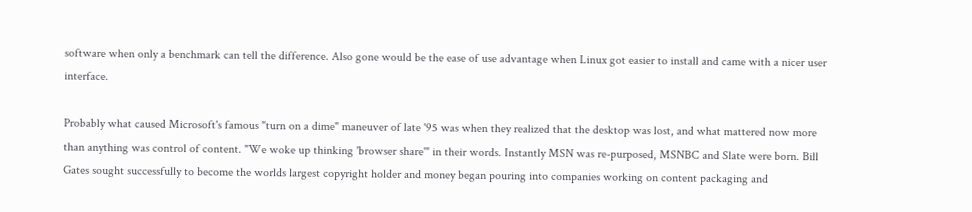software when only a benchmark can tell the difference. Also gone would be the ease of use advantage when Linux got easier to install and came with a nicer user interface.

Probably what caused Microsoft's famous "turn on a dime" maneuver of late '95 was when they realized that the desktop was lost, and what mattered now more than anything was control of content. "We woke up thinking 'browser share'" in their words. Instantly MSN was re-purposed, MSNBC and Slate were born. Bill Gates sought successfully to become the worlds largest copyright holder and money began pouring into companies working on content packaging and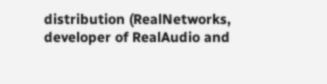distribution (RealNetworks, developer of RealAudio and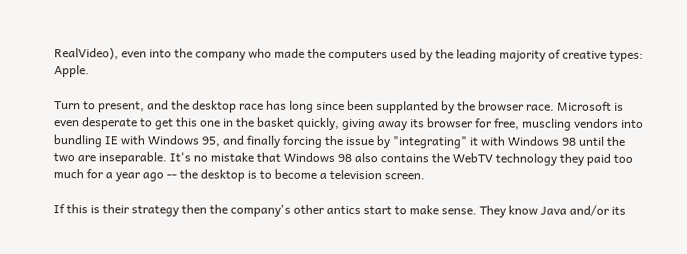RealVideo), even into the company who made the computers used by the leading majority of creative types: Apple.

Turn to present, and the desktop race has long since been supplanted by the browser race. Microsoft is even desperate to get this one in the basket quickly, giving away its browser for free, muscling vendors into bundling IE with Windows 95, and finally forcing the issue by "integrating" it with Windows 98 until the two are inseparable. It's no mistake that Windows 98 also contains the WebTV technology they paid too much for a year ago -- the desktop is to become a television screen.

If this is their strategy then the company's other antics start to make sense. They know Java and/or its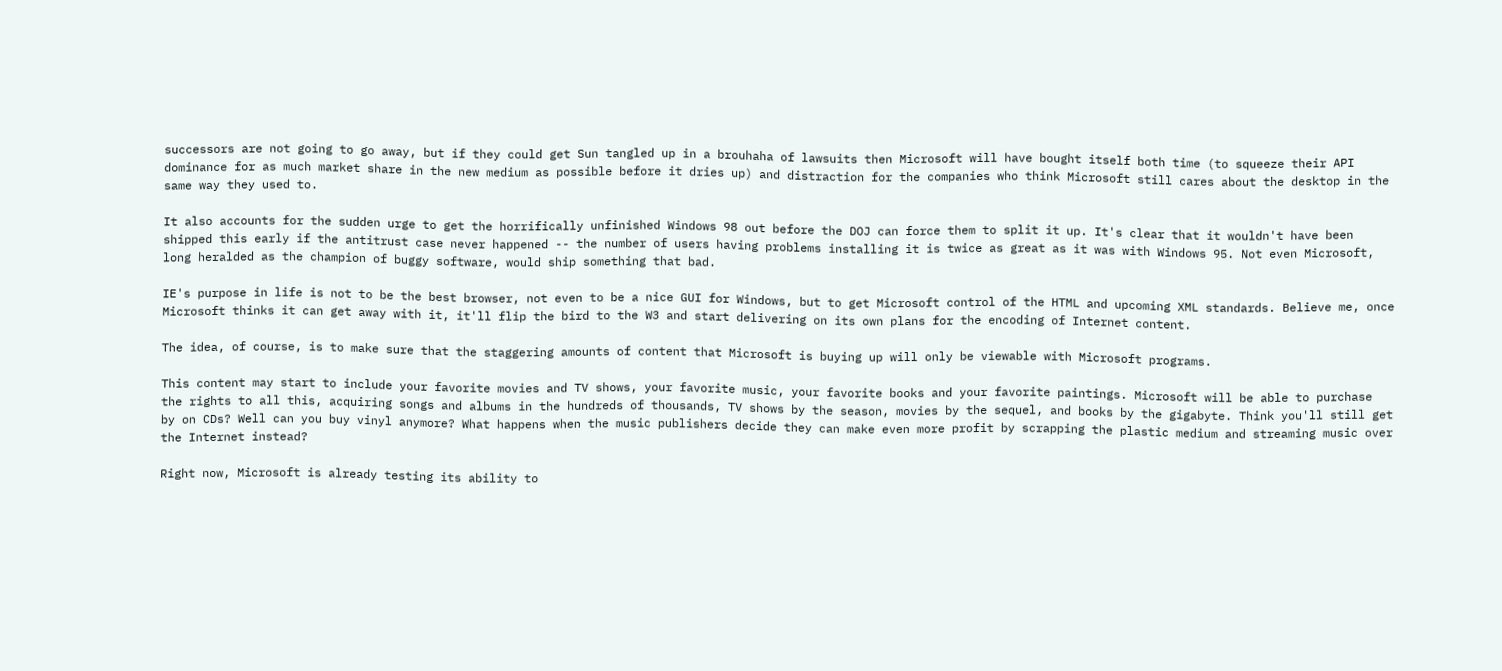successors are not going to go away, but if they could get Sun tangled up in a brouhaha of lawsuits then Microsoft will have bought itself both time (to squeeze their API dominance for as much market share in the new medium as possible before it dries up) and distraction for the companies who think Microsoft still cares about the desktop in the same way they used to.

It also accounts for the sudden urge to get the horrifically unfinished Windows 98 out before the DOJ can force them to split it up. It's clear that it wouldn't have been shipped this early if the antitrust case never happened -- the number of users having problems installing it is twice as great as it was with Windows 95. Not even Microsoft, long heralded as the champion of buggy software, would ship something that bad.

IE's purpose in life is not to be the best browser, not even to be a nice GUI for Windows, but to get Microsoft control of the HTML and upcoming XML standards. Believe me, once Microsoft thinks it can get away with it, it'll flip the bird to the W3 and start delivering on its own plans for the encoding of Internet content.

The idea, of course, is to make sure that the staggering amounts of content that Microsoft is buying up will only be viewable with Microsoft programs.

This content may start to include your favorite movies and TV shows, your favorite music, your favorite books and your favorite paintings. Microsoft will be able to purchase the rights to all this, acquiring songs and albums in the hundreds of thousands, TV shows by the season, movies by the sequel, and books by the gigabyte. Think you'll still get by on CDs? Well can you buy vinyl anymore? What happens when the music publishers decide they can make even more profit by scrapping the plastic medium and streaming music over the Internet instead?

Right now, Microsoft is already testing its ability to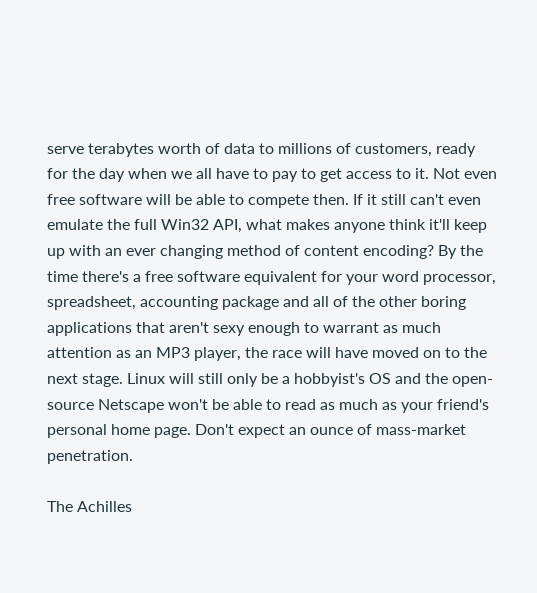serve terabytes worth of data to millions of customers, ready for the day when we all have to pay to get access to it. Not even free software will be able to compete then. If it still can't even emulate the full Win32 API, what makes anyone think it'll keep up with an ever changing method of content encoding? By the time there's a free software equivalent for your word processor, spreadsheet, accounting package and all of the other boring applications that aren't sexy enough to warrant as much attention as an MP3 player, the race will have moved on to the next stage. Linux will still only be a hobbyist's OS and the open-source Netscape won't be able to read as much as your friend's personal home page. Don't expect an ounce of mass-market penetration.

The Achilles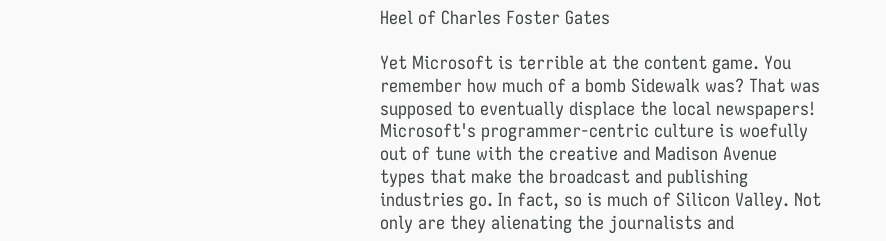Heel of Charles Foster Gates

Yet Microsoft is terrible at the content game. You remember how much of a bomb Sidewalk was? That was supposed to eventually displace the local newspapers! Microsoft's programmer-centric culture is woefully out of tune with the creative and Madison Avenue types that make the broadcast and publishing industries go. In fact, so is much of Silicon Valley. Not only are they alienating the journalists and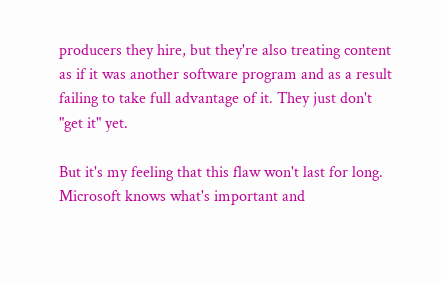producers they hire, but they're also treating content as if it was another software program and as a result failing to take full advantage of it. They just don't "get it" yet.

But it's my feeling that this flaw won't last for long. Microsoft knows what's important and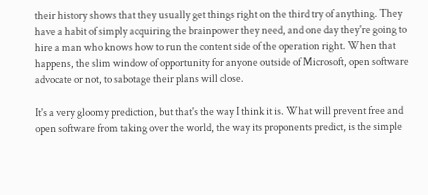their history shows that they usually get things right on the third try of anything. They have a habit of simply acquiring the brainpower they need, and one day they're going to hire a man who knows how to run the content side of the operation right. When that happens, the slim window of opportunity for anyone outside of Microsoft, open software advocate or not, to sabotage their plans will close.

It's a very gloomy prediction, but that's the way I think it is. What will prevent free and open software from taking over the world, the way its proponents predict, is the simple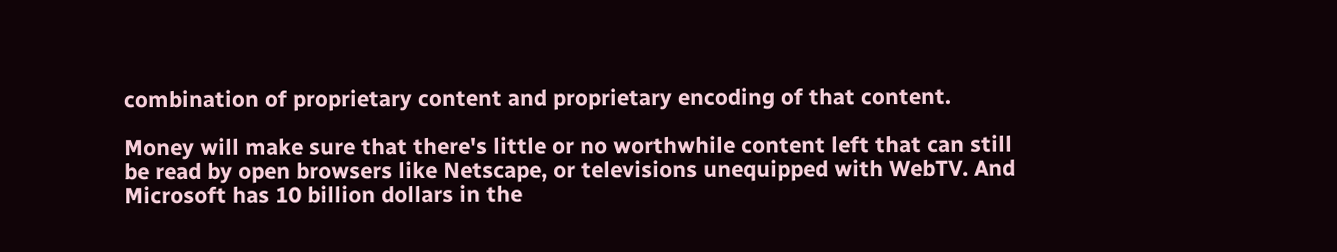combination of proprietary content and proprietary encoding of that content.

Money will make sure that there's little or no worthwhile content left that can still be read by open browsers like Netscape, or televisions unequipped with WebTV. And Microsoft has 10 billion dollars in the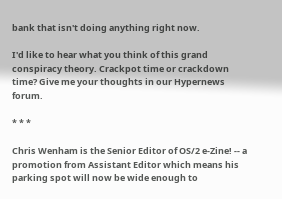bank that isn't doing anything right now.

I'd like to hear what you think of this grand conspiracy theory. Crackpot time or crackdown time? Give me your thoughts in our Hypernews forum.

* * *

Chris Wenham is the Senior Editor of OS/2 e-Zine! -- a promotion from Assistant Editor which means his parking spot will now be wide enough to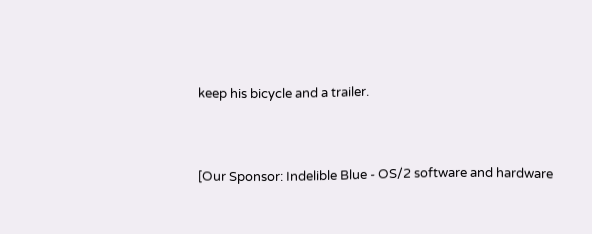keep his bicycle and a trailer.


[Our Sponsor: Indelible Blue - OS/2 software and hardware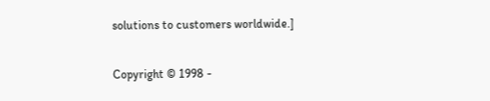solutions to customers worldwide.]

Copyright © 1998 -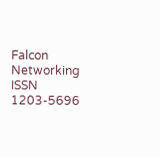Falcon Networking ISSN 1203-5696